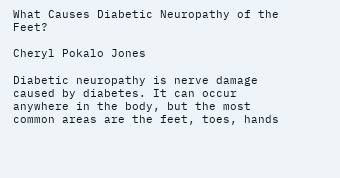What Causes Diabetic Neuropathy of the Feet?

Cheryl Pokalo Jones

Diabetic neuropathy is nerve damage caused by diabetes. It can occur anywhere in the body, but the most common areas are the feet, toes, hands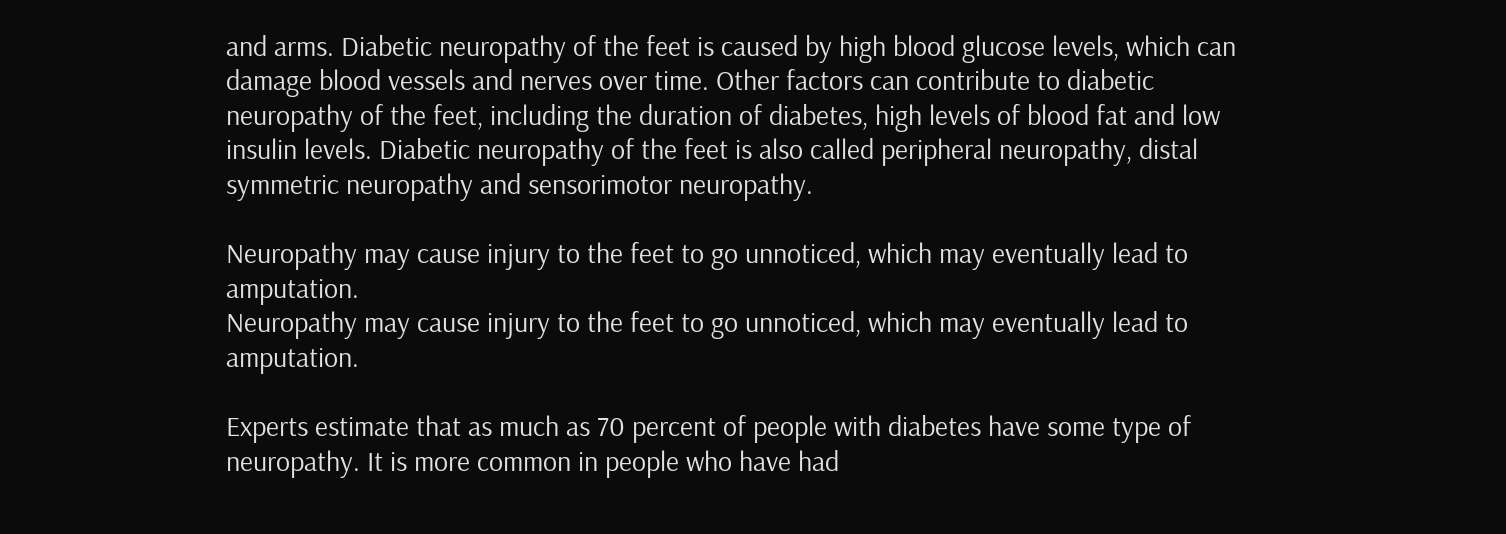and arms. Diabetic neuropathy of the feet is caused by high blood glucose levels, which can damage blood vessels and nerves over time. Other factors can contribute to diabetic neuropathy of the feet, including the duration of diabetes, high levels of blood fat and low insulin levels. Diabetic neuropathy of the feet is also called peripheral neuropathy, distal symmetric neuropathy and sensorimotor neuropathy.

Neuropathy may cause injury to the feet to go unnoticed, which may eventually lead to amputation.
Neuropathy may cause injury to the feet to go unnoticed, which may eventually lead to amputation.

Experts estimate that as much as 70 percent of people with diabetes have some type of neuropathy. It is more common in people who have had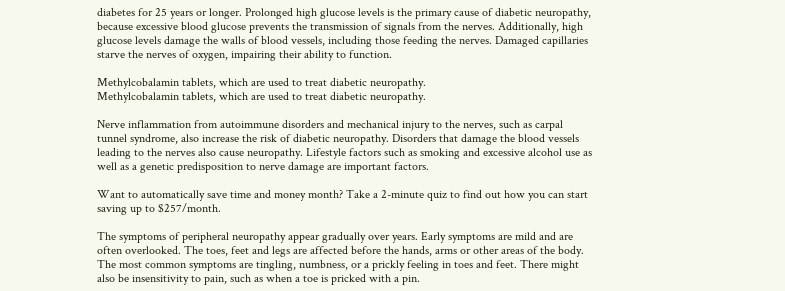diabetes for 25 years or longer. Prolonged high glucose levels is the primary cause of diabetic neuropathy, because excessive blood glucose prevents the transmission of signals from the nerves. Additionally, high glucose levels damage the walls of blood vessels, including those feeding the nerves. Damaged capillaries starve the nerves of oxygen, impairing their ability to function.

Methylcobalamin tablets, which are used to treat diabetic neuropathy.
Methylcobalamin tablets, which are used to treat diabetic neuropathy.

Nerve inflammation from autoimmune disorders and mechanical injury to the nerves, such as carpal tunnel syndrome, also increase the risk of diabetic neuropathy. Disorders that damage the blood vessels leading to the nerves also cause neuropathy. Lifestyle factors such as smoking and excessive alcohol use as well as a genetic predisposition to nerve damage are important factors.

Want to automatically save time and money month? Take a 2-minute quiz to find out how you can start saving up to $257/month.

The symptoms of peripheral neuropathy appear gradually over years. Early symptoms are mild and are often overlooked. The toes, feet and legs are affected before the hands, arms or other areas of the body. The most common symptoms are tingling, numbness, or a prickly feeling in toes and feet. There might also be insensitivity to pain, such as when a toe is pricked with a pin.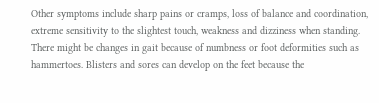Other symptoms include sharp pains or cramps, loss of balance and coordination, extreme sensitivity to the slightest touch, weakness and dizziness when standing. There might be changes in gait because of numbness or foot deformities such as hammertoes. Blisters and sores can develop on the feet because the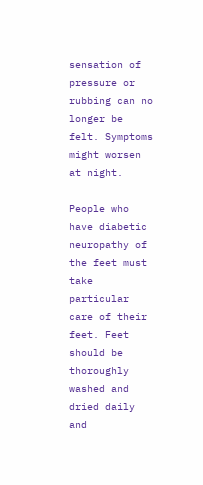sensation of pressure or rubbing can no longer be felt. Symptoms might worsen at night.

People who have diabetic neuropathy of the feet must take particular care of their feet. Feet should be thoroughly washed and dried daily and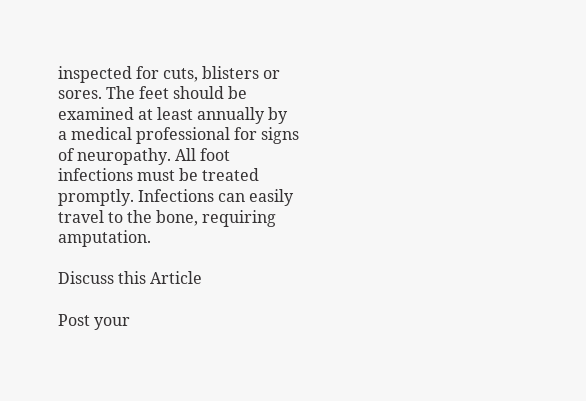inspected for cuts, blisters or sores. The feet should be examined at least annually by a medical professional for signs of neuropathy. All foot infections must be treated promptly. Infections can easily travel to the bone, requiring amputation.

Discuss this Article

Post your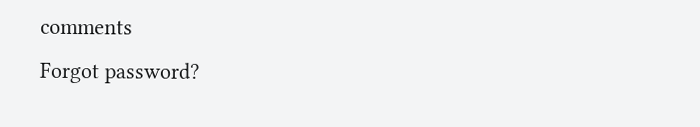comments
Forgot password?